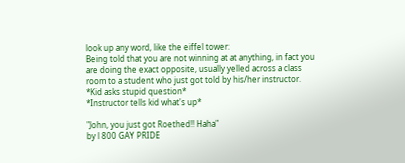look up any word, like the eiffel tower:
Being told that you are not winning at at anything, in fact you are doing the exact opposite, usually yelled across a class room to a student who just got told by his/her instructor.
*Kid asks stupid question*
*Instructor tells kid what's up*

"John, you just got Roethed!! Haha"
by l 800 GAY PRIDE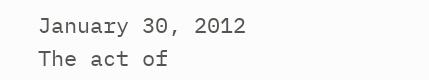January 30, 2012
The act of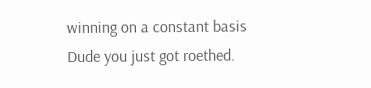winning on a constant basis
Dude you just got roethed.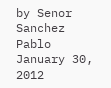by Senor Sanchez Pablo January 30, 2012